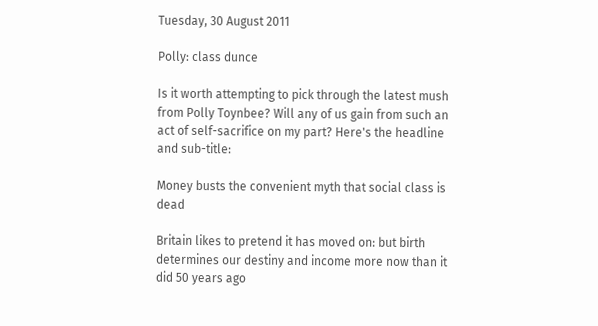Tuesday, 30 August 2011

Polly: class dunce

Is it worth attempting to pick through the latest mush from Polly Toynbee? Will any of us gain from such an act of self-sacrifice on my part? Here's the headline and sub-title:

Money busts the convenient myth that social class is dead

Britain likes to pretend it has moved on: but birth determines our destiny and income more now than it did 50 years ago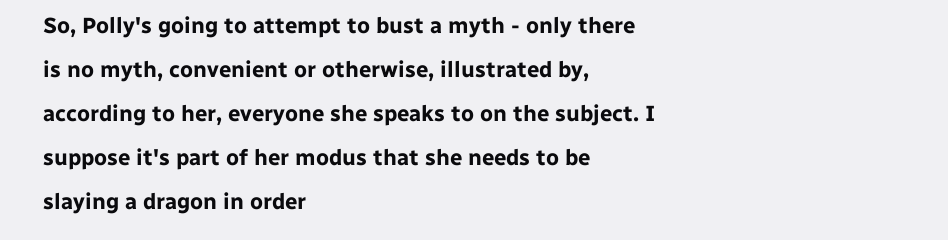So, Polly's going to attempt to bust a myth - only there is no myth, convenient or otherwise, illustrated by, according to her, everyone she speaks to on the subject. I suppose it's part of her modus that she needs to be slaying a dragon in order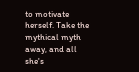to motivate herself. Take the mythical myth away, and all she's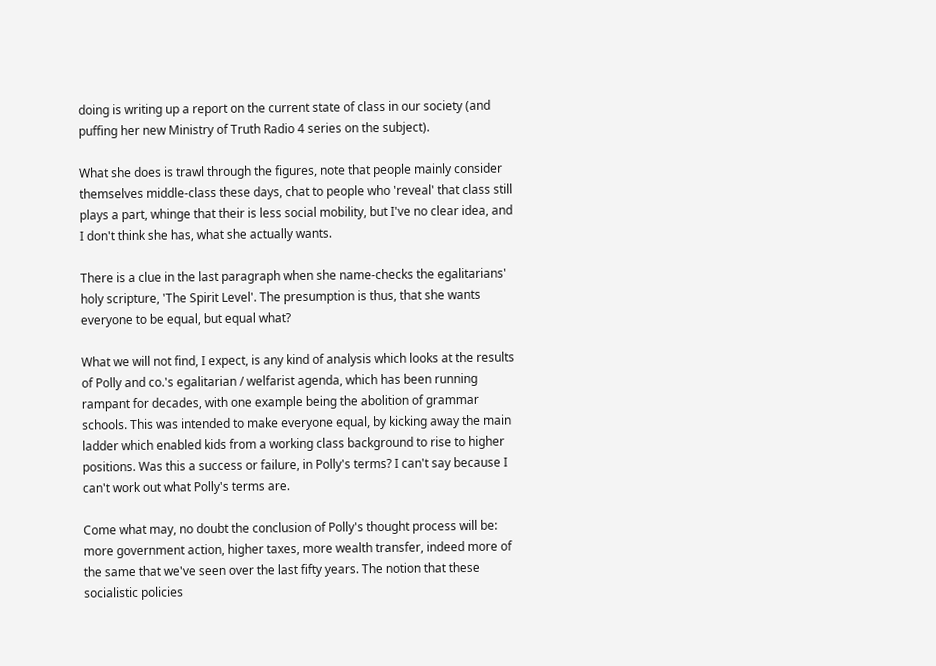doing is writing up a report on the current state of class in our society (and puffing her new Ministry of Truth Radio 4 series on the subject).

What she does is trawl through the figures, note that people mainly consider themselves middle-class these days, chat to people who 'reveal' that class still plays a part, whinge that their is less social mobility, but I've no clear idea, and I don't think she has, what she actually wants.

There is a clue in the last paragraph when she name-checks the egalitarians' holy scripture, 'The Spirit Level'. The presumption is thus, that she wants everyone to be equal, but equal what?

What we will not find, I expect, is any kind of analysis which looks at the results of Polly and co.'s egalitarian / welfarist agenda, which has been running rampant for decades, with one example being the abolition of grammar schools. This was intended to make everyone equal, by kicking away the main ladder which enabled kids from a working class background to rise to higher positions. Was this a success or failure, in Polly's terms? I can't say because I can't work out what Polly's terms are.

Come what may, no doubt the conclusion of Polly's thought process will be: more government action, higher taxes, more wealth transfer, indeed more of the same that we've seen over the last fifty years. The notion that these socialistic policies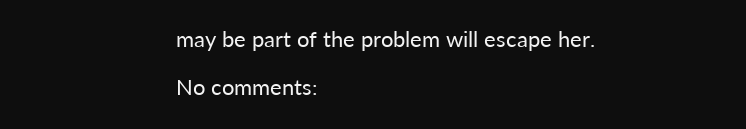may be part of the problem will escape her.

No comments: